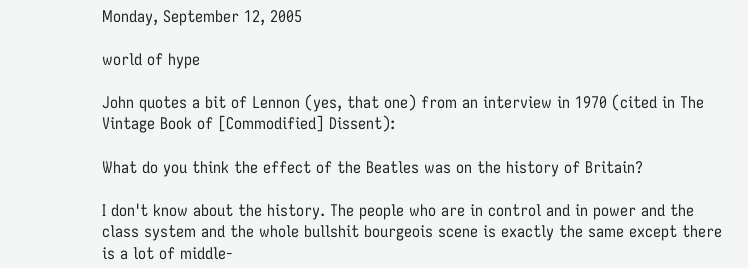Monday, September 12, 2005

world of hype

John quotes a bit of Lennon (yes, that one) from an interview in 1970 (cited in The Vintage Book of [Commodified] Dissent):

What do you think the effect of the Beatles was on the history of Britain?

I don't know about the history. The people who are in control and in power and the class system and the whole bullshit bourgeois scene is exactly the same except there is a lot of middle-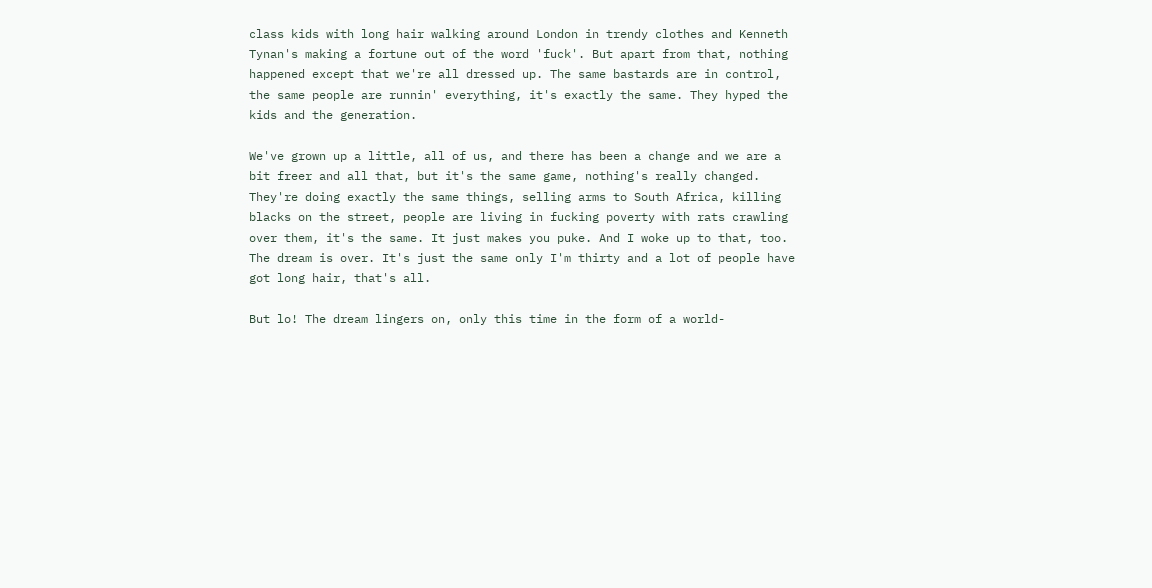class kids with long hair walking around London in trendy clothes and Kenneth Tynan's making a fortune out of the word 'fuck'. But apart from that, nothing happened except that we're all dressed up. The same bastards are in control, the same people are runnin' everything, it's exactly the same. They hyped the kids and the generation.

We've grown up a little, all of us, and there has been a change and we are a bit freer and all that, but it's the same game, nothing's really changed. They're doing exactly the same things, selling arms to South Africa, killing blacks on the street, people are living in fucking poverty with rats crawling over them, it's the same. It just makes you puke. And I woke up to that, too. The dream is over. It's just the same only I'm thirty and a lot of people have got long hair, that's all.

But lo! The dream lingers on, only this time in the form of a world-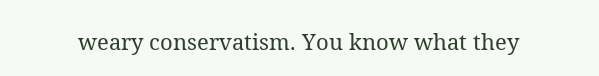weary conservatism. You know what they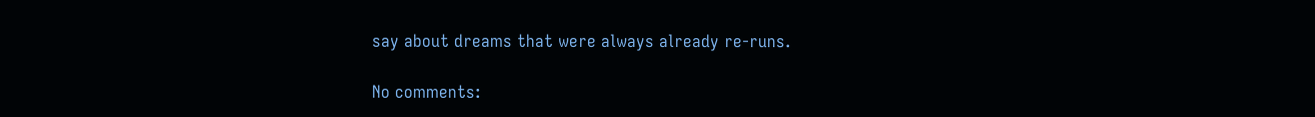say about dreams that were always already re-runs.

No comments: